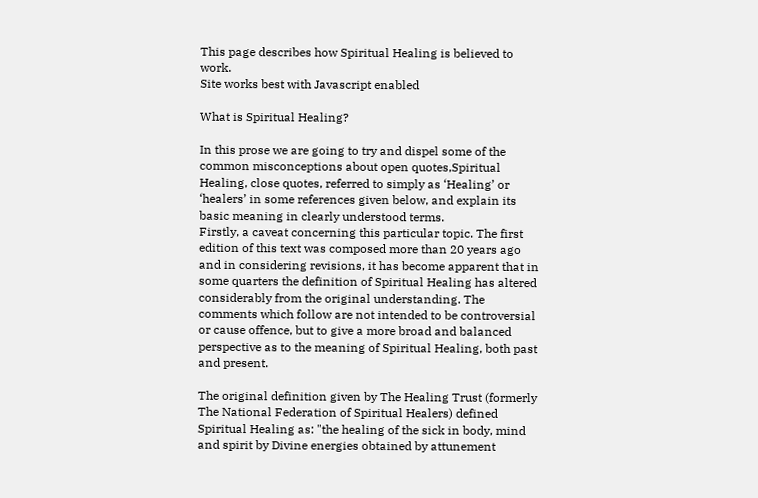This page describes how Spiritual Healing is believed to work.
Site works best with Javascript enabled

What is Spiritual Healing?

In this prose we are going to try and dispel some of the common misconceptions about open quotes,Spiritual Healing, close quotes, referred to simply as ‘Healing’ or ‘healers’ in some references given below, and explain its basic meaning in clearly understood terms.
Firstly, a caveat concerning this particular topic. The first edition of this text was composed more than 20 years ago and in considering revisions, it has become apparent that in some quarters the definition of Spiritual Healing has altered considerably from the original understanding. The comments which follow are not intended to be controversial or cause offence, but to give a more broad and balanced perspective as to the meaning of Spiritual Healing, both past and present.

The original definition given by The Healing Trust (formerly The National Federation of Spiritual Healers) defined Spiritual Healing as: "the healing of the sick in body, mind and spirit by Divine energies obtained by attunement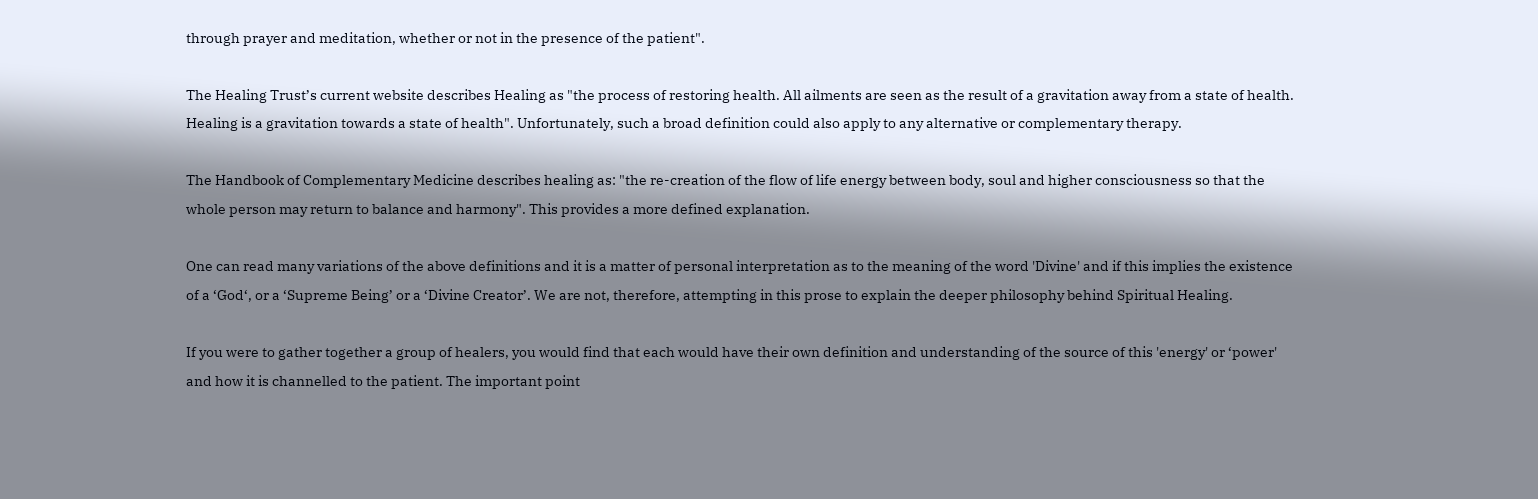through prayer and meditation, whether or not in the presence of the patient".

The Healing Trust’s current website describes Healing as "the process of restoring health. All ailments are seen as the result of a gravitation away from a state of health. Healing is a gravitation towards a state of health". Unfortunately, such a broad definition could also apply to any alternative or complementary therapy.

The Handbook of Complementary Medicine describes healing as: "the re-creation of the flow of life energy between body, soul and higher consciousness so that the whole person may return to balance and harmony". This provides a more defined explanation.

One can read many variations of the above definitions and it is a matter of personal interpretation as to the meaning of the word 'Divine' and if this implies the existence of a ‘God‘, or a ‘Supreme Being’ or a ‘Divine Creator’. We are not, therefore, attempting in this prose to explain the deeper philosophy behind Spiritual Healing.

If you were to gather together a group of healers, you would find that each would have their own definition and understanding of the source of this 'energy' or ‘power' and how it is channelled to the patient. The important point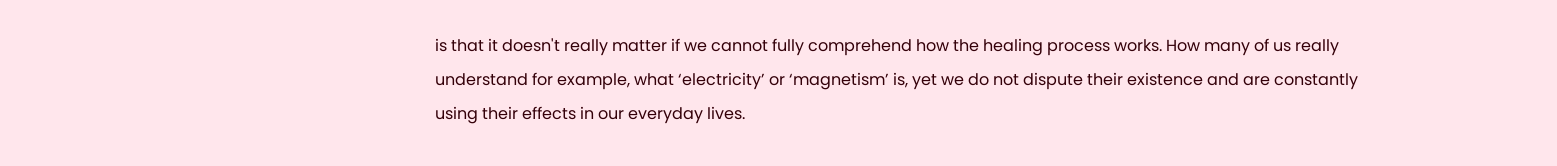is that it doesn't really matter if we cannot fully comprehend how the healing process works. How many of us really understand for example, what ‘electricity’ or ‘magnetism’ is, yet we do not dispute their existence and are constantly using their effects in our everyday lives.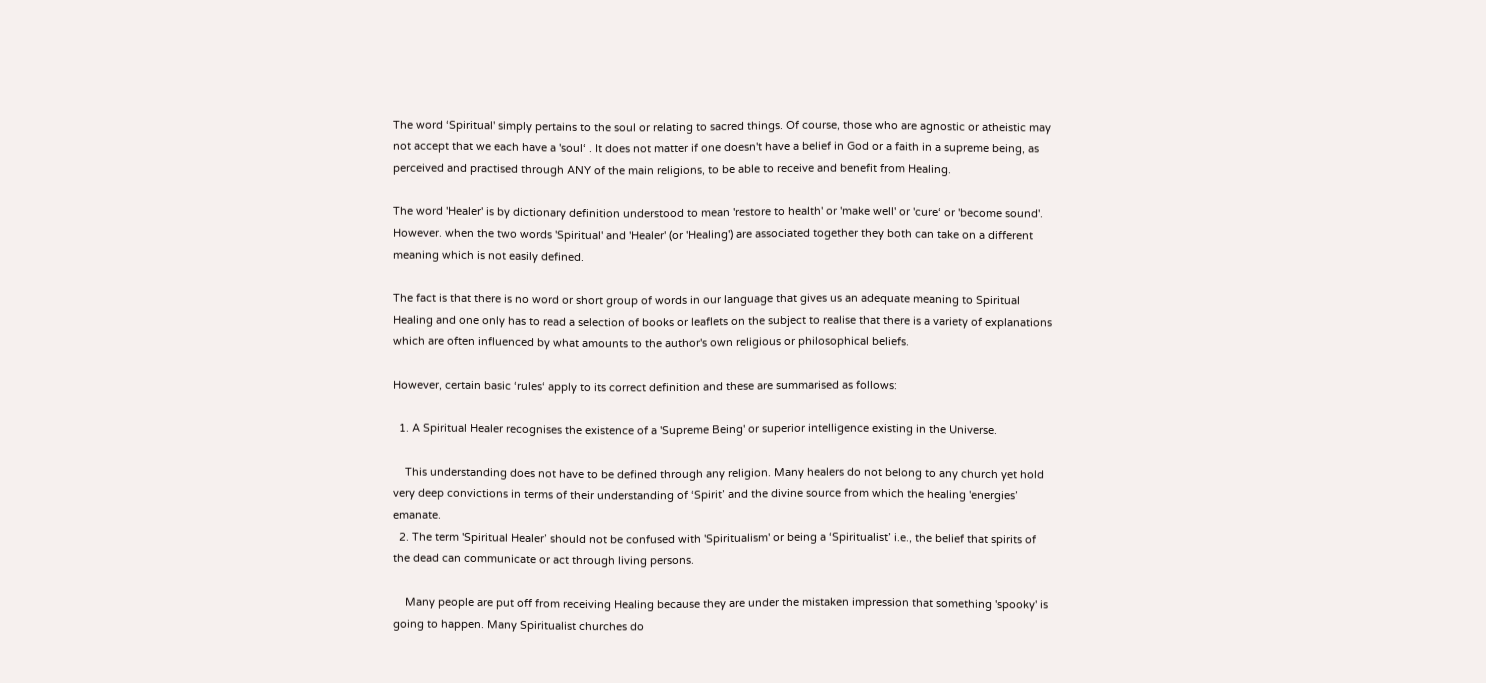The word ‘Spiritual' simply pertains to the soul or relating to sacred things. Of course, those who are agnostic or atheistic may not accept that we each have a 'soul‘ . It does not matter if one doesn't have a belief in God or a faith in a supreme being, as perceived and practised through ANY of the main religions, to be able to receive and benefit from Healing.

The word 'Healer' is by dictionary definition understood to mean 'restore to health' or 'make well' or 'cure‘ or 'become sound'. However. when the two words 'Spiritual' and 'Healer' (or 'Healing') are associated together they both can take on a different meaning which is not easily defined.

The fact is that there is no word or short group of words in our language that gives us an adequate meaning to Spiritual Healing and one only has to read a selection of books or leaflets on the subject to realise that there is a variety of explanations which are often influenced by what amounts to the author's own religious or philosophical beliefs.

However, certain basic ‘rules‘ apply to its correct definition and these are summarised as follows:

  1. A Spiritual Healer recognises the existence of a 'Supreme Being' or superior intelligence existing in the Universe.

    This understanding does not have to be defined through any religion. Many healers do not belong to any church yet hold very deep convictions in terms of their understanding of ‘Spirit’ and the divine source from which the healing 'energies’ emanate.
  2. The term 'Spiritual Healer’ should not be confused with 'Spiritualism' or being a ‘Spiritualist’ i.e., the belief that spirits of the dead can communicate or act through living persons.

    Many people are put off from receiving Healing because they are under the mistaken impression that something 'spooky' is going to happen. Many Spiritualist churches do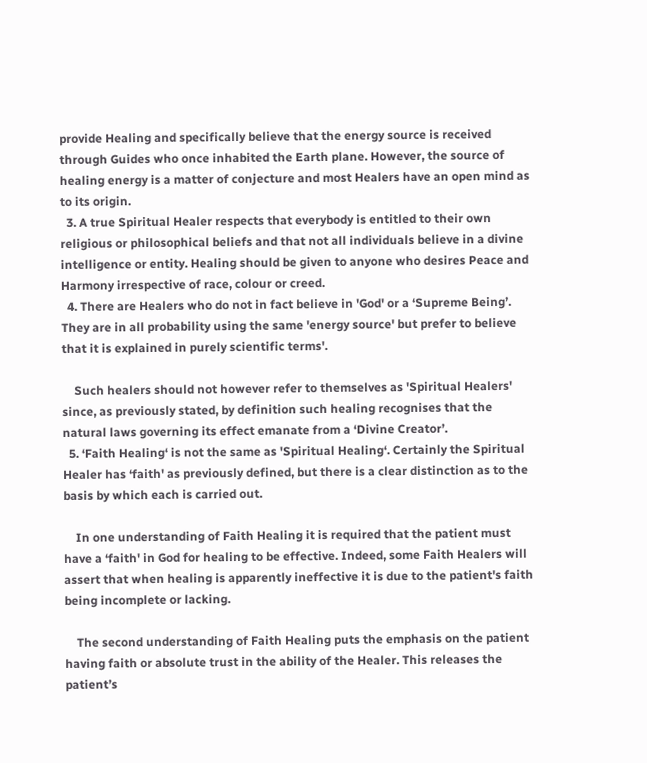provide Healing and specifically believe that the energy source is received through Guides who once inhabited the Earth plane. However, the source of healing energy is a matter of conjecture and most Healers have an open mind as to its origin.
  3. A true Spiritual Healer respects that everybody is entitled to their own religious or philosophical beliefs and that not all individuals believe in a divine intelligence or entity. Healing should be given to anyone who desires Peace and Harmony irrespective of race, colour or creed.
  4. There are Healers who do not in fact believe in 'God' or a ‘Supreme Being’. They are in all probability using the same 'energy source' but prefer to believe that it is explained in purely scientific terms'.

    Such healers should not however refer to themselves as 'Spiritual Healers' since, as previously stated, by definition such healing recognises that the natural laws governing its effect emanate from a ‘Divine Creator’.
  5. ‘Faith Healing‘ is not the same as 'Spiritual Healing‘. Certainly the Spiritual Healer has ‘faith' as previously defined, but there is a clear distinction as to the basis by which each is carried out.

    In one understanding of Faith Healing it is required that the patient must have a ‘faith' in God for healing to be effective. Indeed, some Faith Healers will assert that when healing is apparently ineffective it is due to the patient's faith being incomplete or lacking.

    The second understanding of Faith Healing puts the emphasis on the patient having faith or absolute trust in the ability of the Healer. This releases the patient’s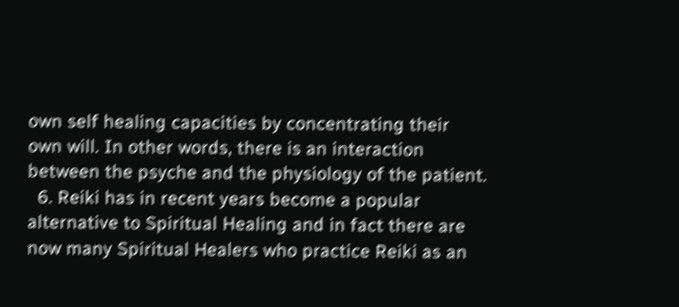own self healing capacities by concentrating their own will. In other words, there is an interaction between the psyche and the physiology of the patient.
  6. Reiki has in recent years become a popular alternative to Spiritual Healing and in fact there are now many Spiritual Healers who practice Reiki as an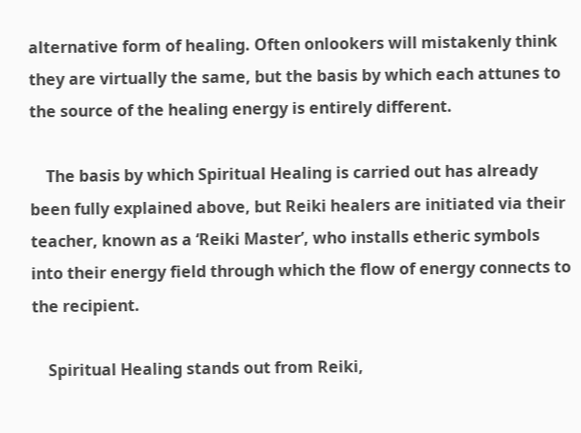alternative form of healing. Often onlookers will mistakenly think they are virtually the same, but the basis by which each attunes to the source of the healing energy is entirely different.

    The basis by which Spiritual Healing is carried out has already been fully explained above, but Reiki healers are initiated via their teacher, known as a ‘Reiki Master’, who installs etheric symbols into their energy field through which the flow of energy connects to the recipient.

    Spiritual Healing stands out from Reiki,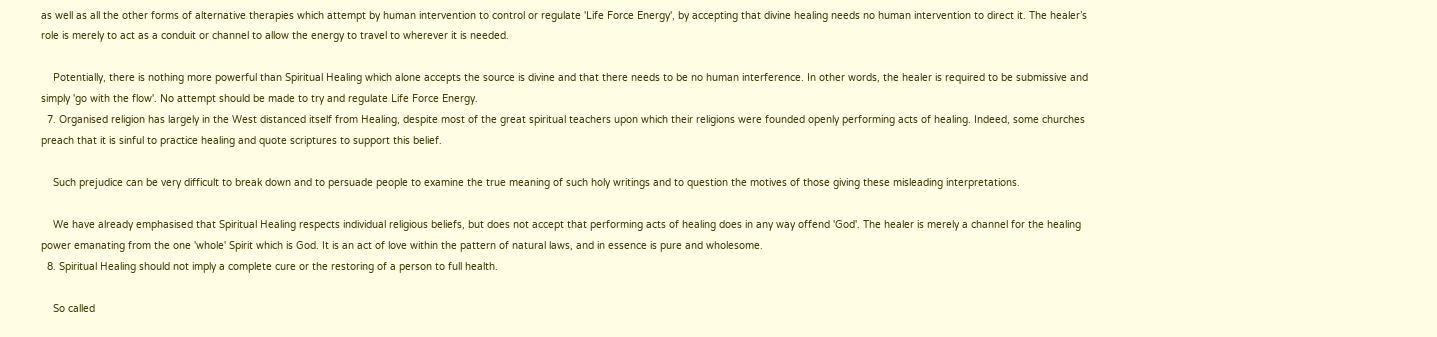as well as all the other forms of alternative therapies which attempt by human intervention to control or regulate 'Life Force Energy', by accepting that divine healing needs no human intervention to direct it. The healer’s role is merely to act as a conduit or channel to allow the energy to travel to wherever it is needed.

    Potentially, there is nothing more powerful than Spiritual Healing which alone accepts the source is divine and that there needs to be no human interference. In other words, the healer is required to be submissive and simply 'go with the flow'. No attempt should be made to try and regulate Life Force Energy.
  7. Organised religion has largely in the West distanced itself from Healing, despite most of the great spiritual teachers upon which their religions were founded openly performing acts of healing. Indeed, some churches preach that it is sinful to practice healing and quote scriptures to support this belief.

    Such prejudice can be very difficult to break down and to persuade people to examine the true meaning of such holy writings and to question the motives of those giving these misleading interpretations.

    We have already emphasised that Spiritual Healing respects individual religious beliefs, but does not accept that performing acts of healing does in any way offend 'God'. The healer is merely a channel for the healing power emanating from the one 'whole' Spirit which is God. It is an act of love within the pattern of natural laws, and in essence is pure and wholesome.
  8. Spiritual Healing should not imply a complete cure or the restoring of a person to full health.

    So called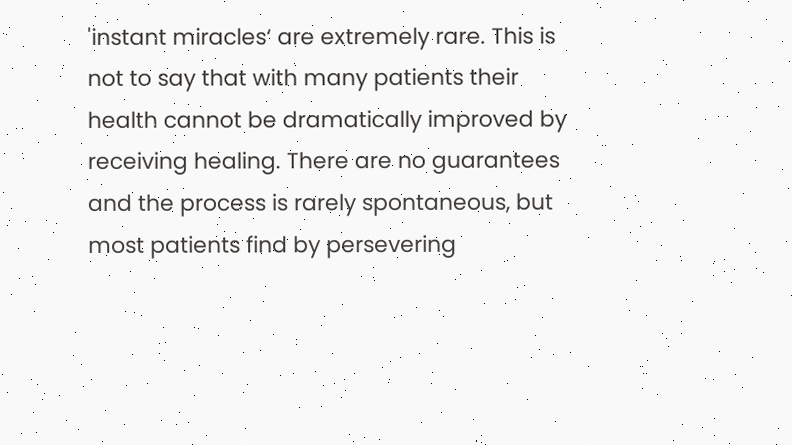'instant miracles‘ are extremely rare. This is not to say that with many patients their health cannot be dramatically improved by receiving healing. There are no guarantees and the process is rarely spontaneous, but most patients find by persevering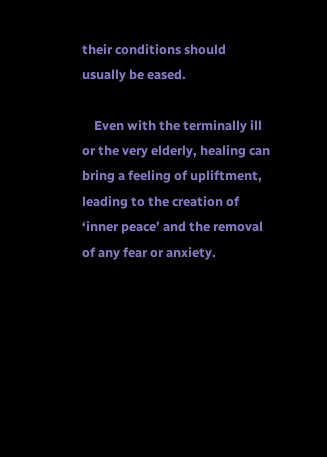their conditions should usually be eased.

    Even with the terminally ill or the very elderly, healing can bring a feeling of upliftment, leading to the creation of ‘inner peace’ and the removal of any fear or anxiety.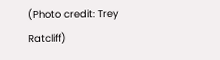(Photo credit: Trey Ratcliff)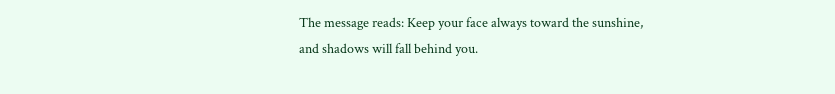The message reads: Keep your face always toward the sunshine,
and shadows will fall behind you.